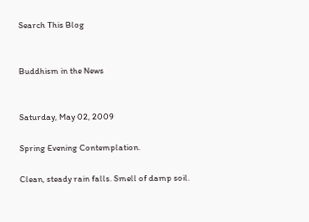Search This Blog


Buddhism in the News


Saturday, May 02, 2009

Spring Evening Contemplation.

Clean, steady rain falls. Smell of damp soil.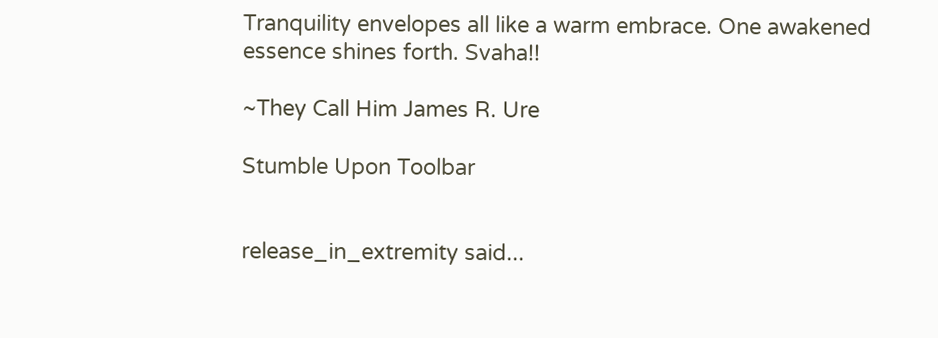Tranquility envelopes all like a warm embrace. One awakened essence shines forth. Svaha!!

~They Call Him James R. Ure

Stumble Upon Toolbar


release_in_extremity said...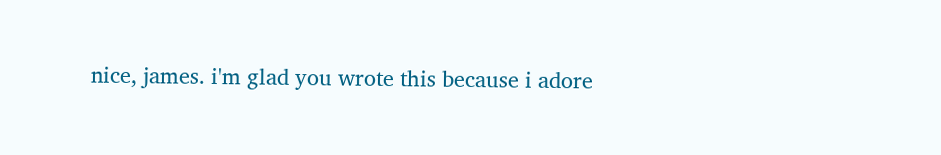nice, james. i'm glad you wrote this because i adore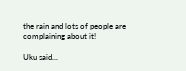the rain and lots of people are complaining about it!

Uku said...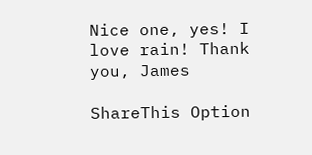Nice one, yes! I love rain! Thank you, James

ShareThis Option